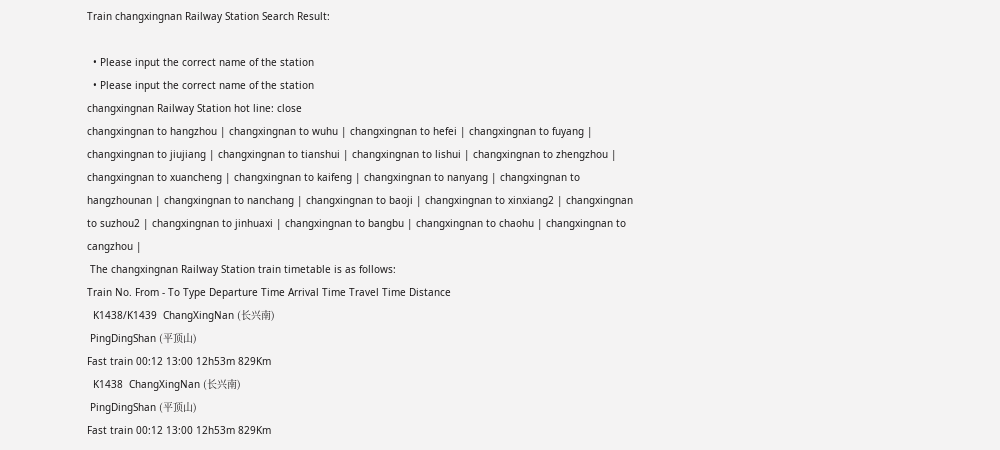Train changxingnan Railway Station Search Result:

  • Please input the correct name of the station
  • Please input the correct name of the station
changxingnan Railway Station hot line: close
changxingnan to hangzhou | changxingnan to wuhu | changxingnan to hefei | changxingnan to fuyang | changxingnan to jiujiang | changxingnan to tianshui | changxingnan to lishui | changxingnan to zhengzhou | changxingnan to xuancheng | changxingnan to kaifeng | changxingnan to nanyang | changxingnan to hangzhounan | changxingnan to nanchang | changxingnan to baoji | changxingnan to xinxiang2 | changxingnan to suzhou2 | changxingnan to jinhuaxi | changxingnan to bangbu | changxingnan to chaohu | changxingnan to cangzhou |
 The changxingnan Railway Station train timetable is as follows:
Train No. From - To Type Departure Time Arrival Time Travel Time Distance
  K1438/K1439  ChangXingNan (长兴南)
 PingDingShan (平顶山)
Fast train 00:12 13:00 12h53m 829Km
  K1438  ChangXingNan (长兴南)
 PingDingShan (平顶山)
Fast train 00:12 13:00 12h53m 829Km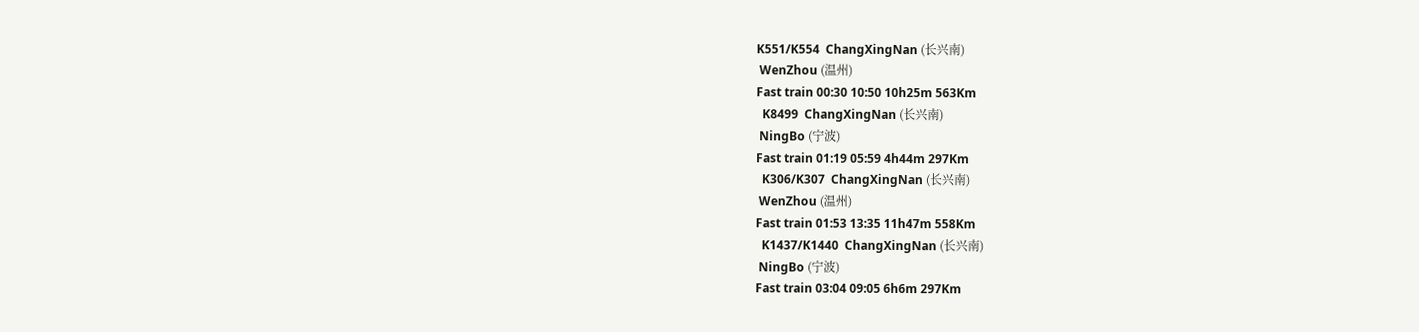K551/K554  ChangXingNan (长兴南)
 WenZhou (温州)
Fast train 00:30 10:50 10h25m 563Km
  K8499  ChangXingNan (长兴南)
 NingBo (宁波)
Fast train 01:19 05:59 4h44m 297Km
  K306/K307  ChangXingNan (长兴南)
 WenZhou (温州)
Fast train 01:53 13:35 11h47m 558Km
  K1437/K1440  ChangXingNan (长兴南)
 NingBo (宁波)
Fast train 03:04 09:05 6h6m 297Km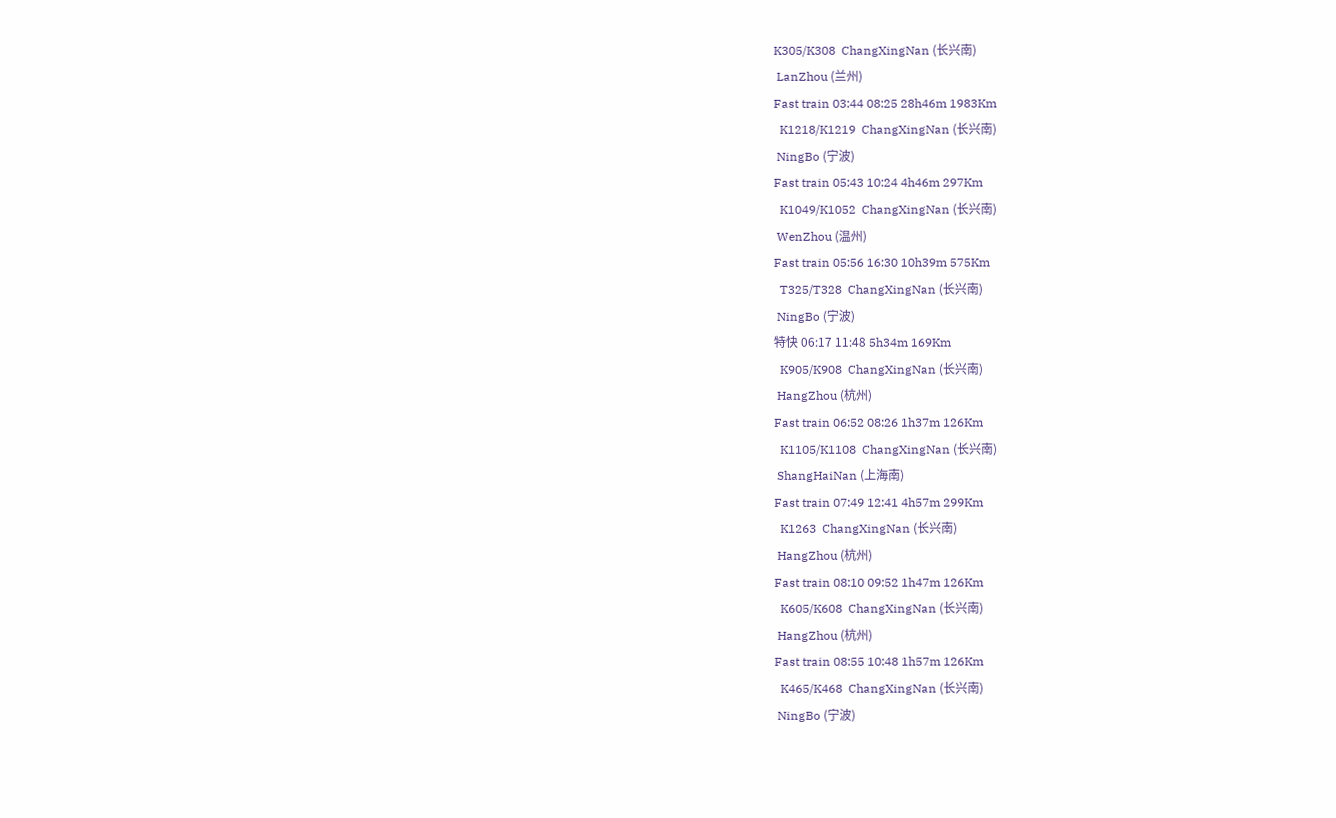K305/K308  ChangXingNan (长兴南)
 LanZhou (兰州)
Fast train 03:44 08:25 28h46m 1983Km
  K1218/K1219  ChangXingNan (长兴南)
 NingBo (宁波)
Fast train 05:43 10:24 4h46m 297Km
  K1049/K1052  ChangXingNan (长兴南)
 WenZhou (温州)
Fast train 05:56 16:30 10h39m 575Km
  T325/T328  ChangXingNan (长兴南)
 NingBo (宁波)
特快 06:17 11:48 5h34m 169Km
  K905/K908  ChangXingNan (长兴南)
 HangZhou (杭州)
Fast train 06:52 08:26 1h37m 126Km
  K1105/K1108  ChangXingNan (长兴南)
 ShangHaiNan (上海南)
Fast train 07:49 12:41 4h57m 299Km
  K1263  ChangXingNan (长兴南)
 HangZhou (杭州)
Fast train 08:10 09:52 1h47m 126Km
  K605/K608  ChangXingNan (长兴南)
 HangZhou (杭州)
Fast train 08:55 10:48 1h57m 126Km
  K465/K468  ChangXingNan (长兴南)
 NingBo (宁波)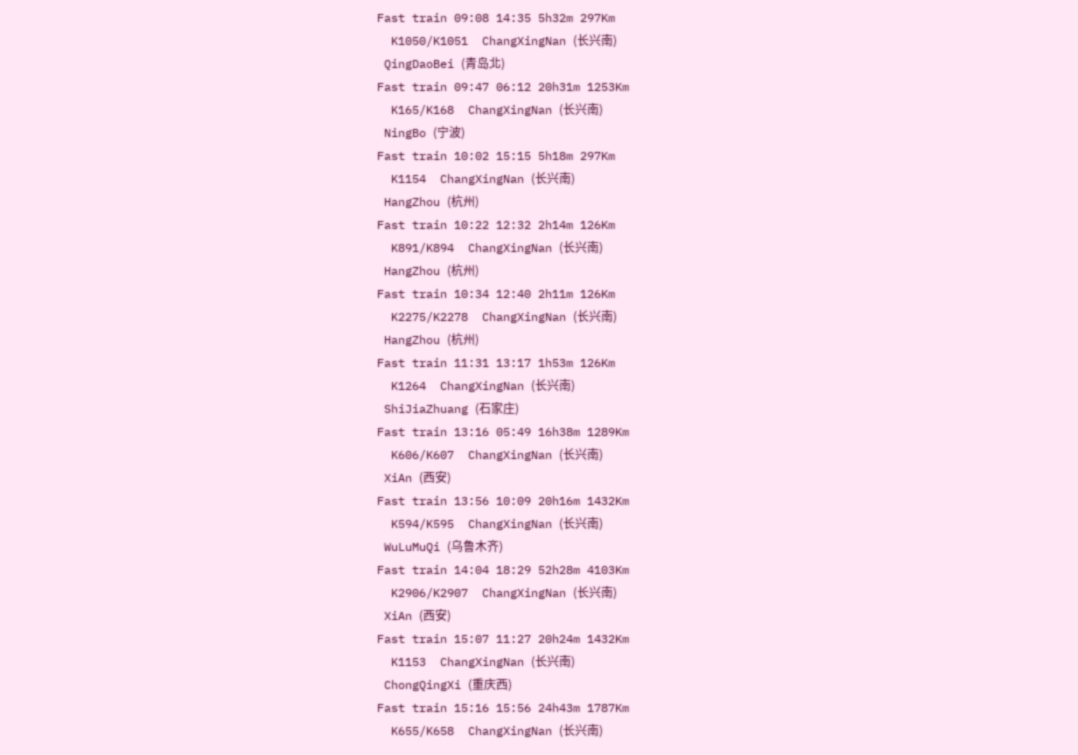Fast train 09:08 14:35 5h32m 297Km
  K1050/K1051  ChangXingNan (长兴南)
 QingDaoBei (青岛北)
Fast train 09:47 06:12 20h31m 1253Km
  K165/K168  ChangXingNan (长兴南)
 NingBo (宁波)
Fast train 10:02 15:15 5h18m 297Km
  K1154  ChangXingNan (长兴南)
 HangZhou (杭州)
Fast train 10:22 12:32 2h14m 126Km
  K891/K894  ChangXingNan (长兴南)
 HangZhou (杭州)
Fast train 10:34 12:40 2h11m 126Km
  K2275/K2278  ChangXingNan (长兴南)
 HangZhou (杭州)
Fast train 11:31 13:17 1h53m 126Km
  K1264  ChangXingNan (长兴南)
 ShiJiaZhuang (石家庄)
Fast train 13:16 05:49 16h38m 1289Km
  K606/K607  ChangXingNan (长兴南)
 XiAn (西安)
Fast train 13:56 10:09 20h16m 1432Km
  K594/K595  ChangXingNan (长兴南)
 WuLuMuQi (乌鲁木齐)
Fast train 14:04 18:29 52h28m 4103Km
  K2906/K2907  ChangXingNan (长兴南)
 XiAn (西安)
Fast train 15:07 11:27 20h24m 1432Km
  K1153  ChangXingNan (长兴南)
 ChongQingXi (重庆西)
Fast train 15:16 15:56 24h43m 1787Km
  K655/K658  ChangXingNan (长兴南)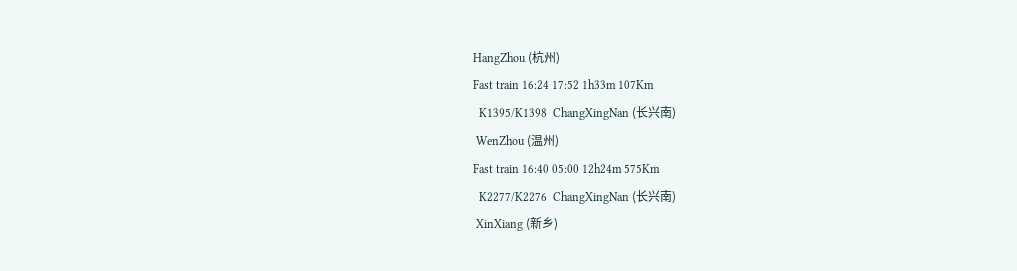HangZhou (杭州)
Fast train 16:24 17:52 1h33m 107Km
  K1395/K1398  ChangXingNan (长兴南)
 WenZhou (温州)
Fast train 16:40 05:00 12h24m 575Km
  K2277/K2276  ChangXingNan (长兴南)
 XinXiang (新乡)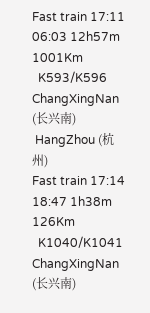Fast train 17:11 06:03 12h57m 1001Km
  K593/K596  ChangXingNan (长兴南)
 HangZhou (杭州)
Fast train 17:14 18:47 1h38m 126Km
  K1040/K1041  ChangXingNan (长兴南)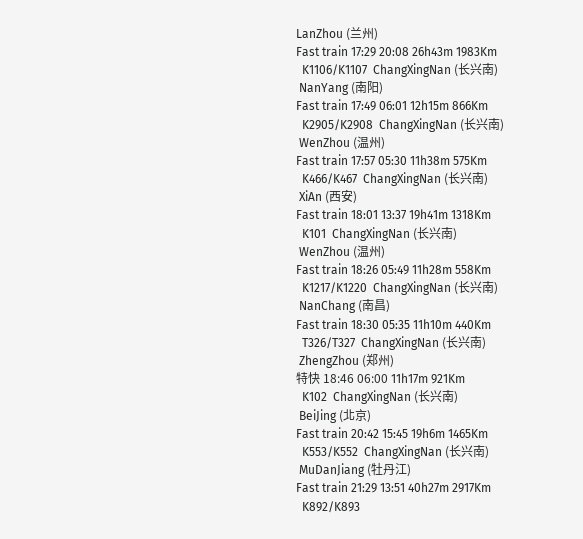LanZhou (兰州)
Fast train 17:29 20:08 26h43m 1983Km
  K1106/K1107  ChangXingNan (长兴南)
 NanYang (南阳)
Fast train 17:49 06:01 12h15m 866Km
  K2905/K2908  ChangXingNan (长兴南)
 WenZhou (温州)
Fast train 17:57 05:30 11h38m 575Km
  K466/K467  ChangXingNan (长兴南)
 XiAn (西安)
Fast train 18:01 13:37 19h41m 1318Km
  K101  ChangXingNan (长兴南)
 WenZhou (温州)
Fast train 18:26 05:49 11h28m 558Km
  K1217/K1220  ChangXingNan (长兴南)
 NanChang (南昌)
Fast train 18:30 05:35 11h10m 440Km
  T326/T327  ChangXingNan (长兴南)
 ZhengZhou (郑州)
特快 18:46 06:00 11h17m 921Km
  K102  ChangXingNan (长兴南)
 BeiJing (北京)
Fast train 20:42 15:45 19h6m 1465Km
  K553/K552  ChangXingNan (长兴南)
 MuDanJiang (牡丹江)
Fast train 21:29 13:51 40h27m 2917Km
  K892/K893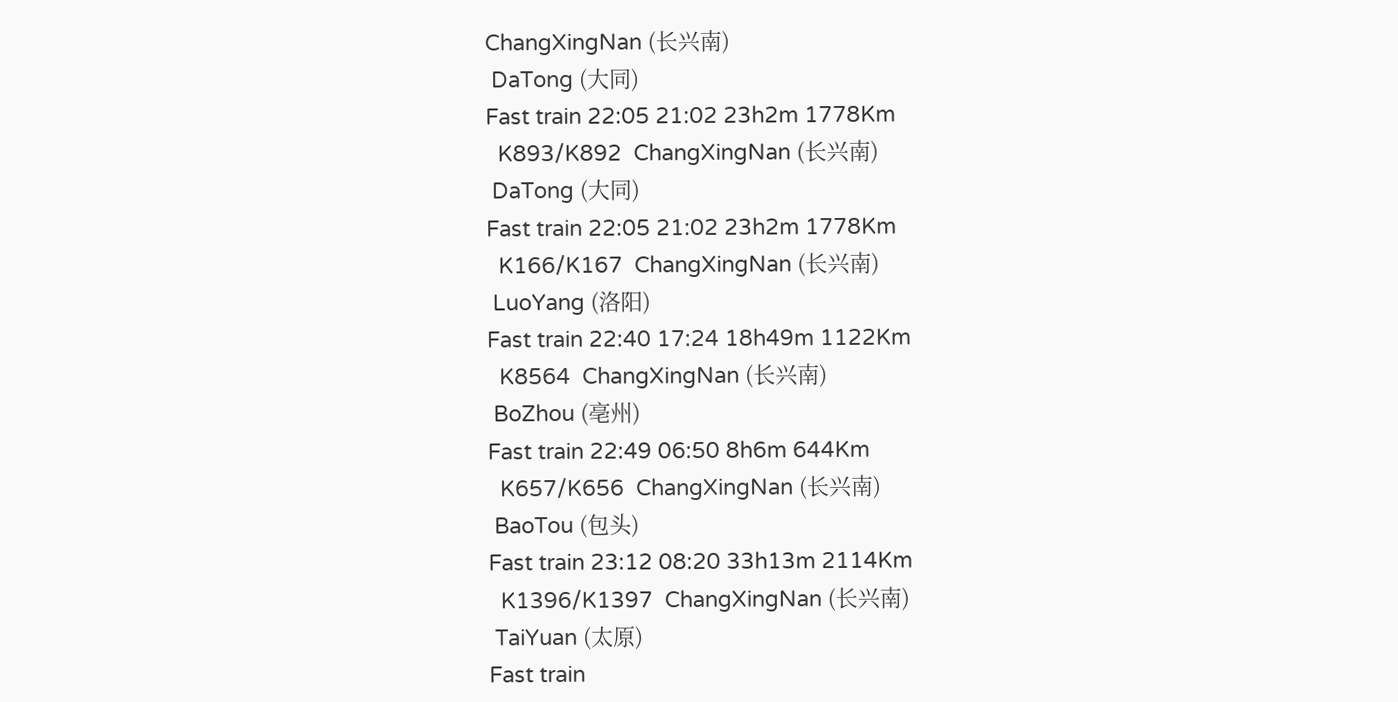ChangXingNan (长兴南)
 DaTong (大同)
Fast train 22:05 21:02 23h2m 1778Km
  K893/K892  ChangXingNan (长兴南)
 DaTong (大同)
Fast train 22:05 21:02 23h2m 1778Km
  K166/K167  ChangXingNan (长兴南)
 LuoYang (洛阳)
Fast train 22:40 17:24 18h49m 1122Km
  K8564  ChangXingNan (长兴南)
 BoZhou (亳州)
Fast train 22:49 06:50 8h6m 644Km
  K657/K656  ChangXingNan (长兴南)
 BaoTou (包头)
Fast train 23:12 08:20 33h13m 2114Km
  K1396/K1397  ChangXingNan (长兴南)
 TaiYuan (太原)
Fast train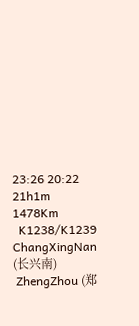23:26 20:22 21h1m 1478Km
  K1238/K1239  ChangXingNan (长兴南)
 ZhengZhou (郑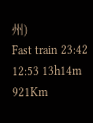州)
Fast train 23:42 12:53 13h14m 921Km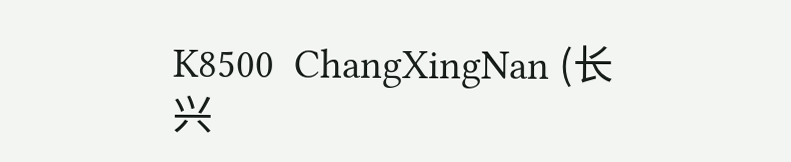K8500  ChangXingNan (长兴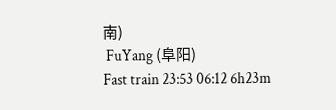南)
 FuYang (阜阳)
Fast train 23:53 06:12 6h23m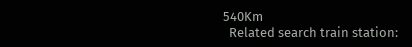540Km
  Related search train station: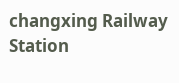changxing Railway Station